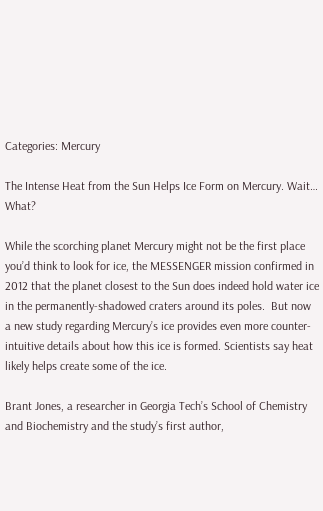Categories: Mercury

The Intense Heat from the Sun Helps Ice Form on Mercury. Wait… What?

While the scorching planet Mercury might not be the first place you’d think to look for ice, the MESSENGER mission confirmed in 2012 that the planet closest to the Sun does indeed hold water ice in the permanently-shadowed craters around its poles.  But now a new study regarding Mercury’s ice provides even more counter-intuitive details about how this ice is formed. Scientists say heat likely helps create some of the ice.

Brant Jones, a researcher in Georgia Tech’s School of Chemistry and Biochemistry and the study’s first author,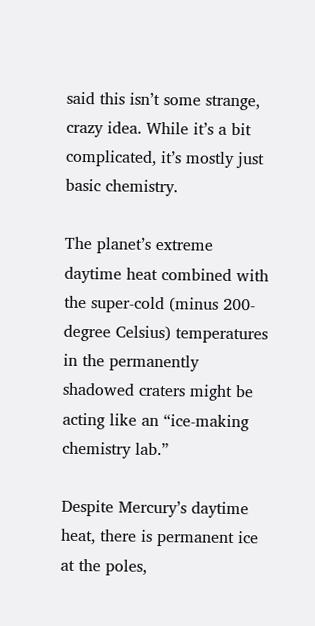said this isn’t some strange, crazy idea. While it’s a bit complicated, it’s mostly just basic chemistry.

The planet’s extreme daytime heat combined with the super-cold (minus 200-degree Celsius) temperatures in the permanently shadowed craters might be acting like an “ice-making chemistry lab.”

Despite Mercury’s daytime heat, there is permanent ice at the poles,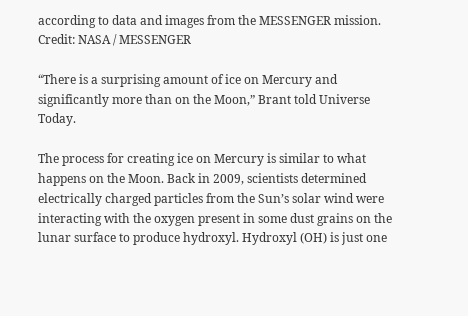according to data and images from the MESSENGER mission. Credit: NASA / MESSENGER

“There is a surprising amount of ice on Mercury and significantly more than on the Moon,” Brant told Universe Today.

The process for creating ice on Mercury is similar to what happens on the Moon. Back in 2009, scientists determined electrically charged particles from the Sun’s solar wind were interacting with the oxygen present in some dust grains on the lunar surface to produce hydroxyl. Hydroxyl (OH) is just one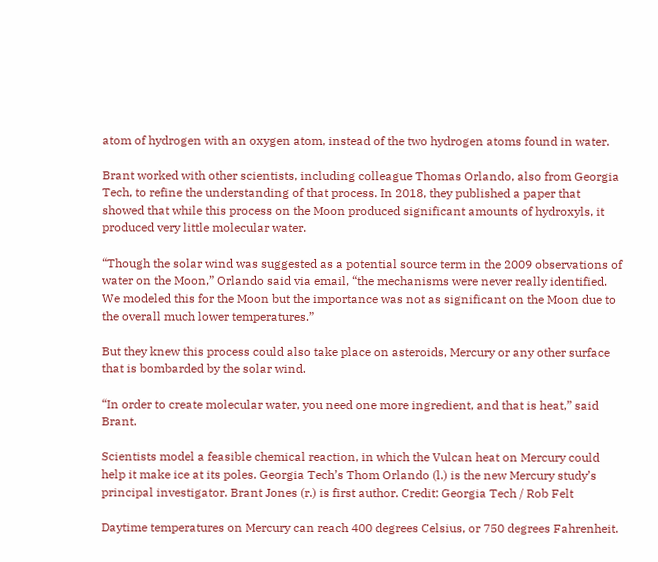atom of hydrogen with an oxygen atom, instead of the two hydrogen atoms found in water.

Brant worked with other scientists, including colleague Thomas Orlando, also from Georgia Tech, to refine the understanding of that process. In 2018, they published a paper that showed that while this process on the Moon produced significant amounts of hydroxyls, it produced very little molecular water.

“Though the solar wind was suggested as a potential source term in the 2009 observations of water on the Moon,” Orlando said via email, “the mechanisms were never really identified. We modeled this for the Moon but the importance was not as significant on the Moon due to the overall much lower temperatures.”

But they knew this process could also take place on asteroids, Mercury or any other surface that is bombarded by the solar wind.

“In order to create molecular water, you need one more ingredient, and that is heat,” said Brant.

Scientists model a feasible chemical reaction, in which the Vulcan heat on Mercury could help it make ice at its poles. Georgia Tech’s Thom Orlando (l.) is the new Mercury study’s principal investigator. Brant Jones (r.) is first author. Credit: Georgia Tech / Rob Felt

Daytime temperatures on Mercury can reach 400 degrees Celsius, or 750 degrees Fahrenheit.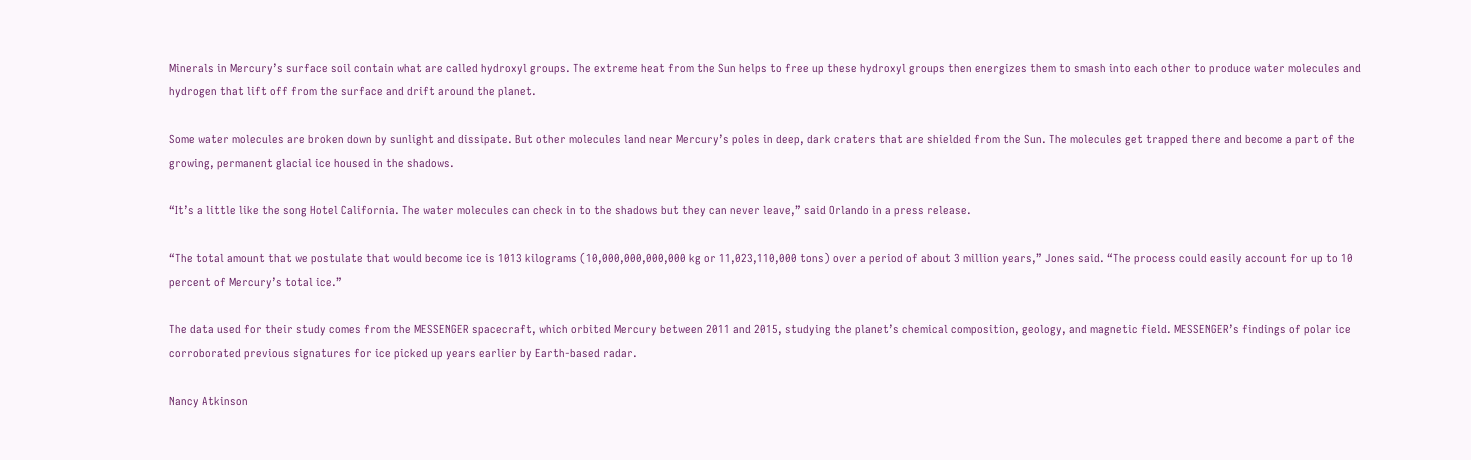Minerals in Mercury’s surface soil contain what are called hydroxyl groups. The extreme heat from the Sun helps to free up these hydroxyl groups then energizes them to smash into each other to produce water molecules and hydrogen that lift off from the surface and drift around the planet.

Some water molecules are broken down by sunlight and dissipate. But other molecules land near Mercury’s poles in deep, dark craters that are shielded from the Sun. The molecules get trapped there and become a part of the growing, permanent glacial ice housed in the shadows.

“It’s a little like the song Hotel California. The water molecules can check in to the shadows but they can never leave,” said Orlando in a press release.

“The total amount that we postulate that would become ice is 1013 kilograms (10,000,000,000,000 kg or 11,023,110,000 tons) over a period of about 3 million years,” Jones said. “The process could easily account for up to 10 percent of Mercury’s total ice.”

The data used for their study comes from the MESSENGER spacecraft, which orbited Mercury between 2011 and 2015, studying the planet’s chemical composition, geology, and magnetic field. MESSENGER’s findings of polar ice corroborated previous signatures for ice picked up years earlier by Earth-based radar.

Nancy Atkinson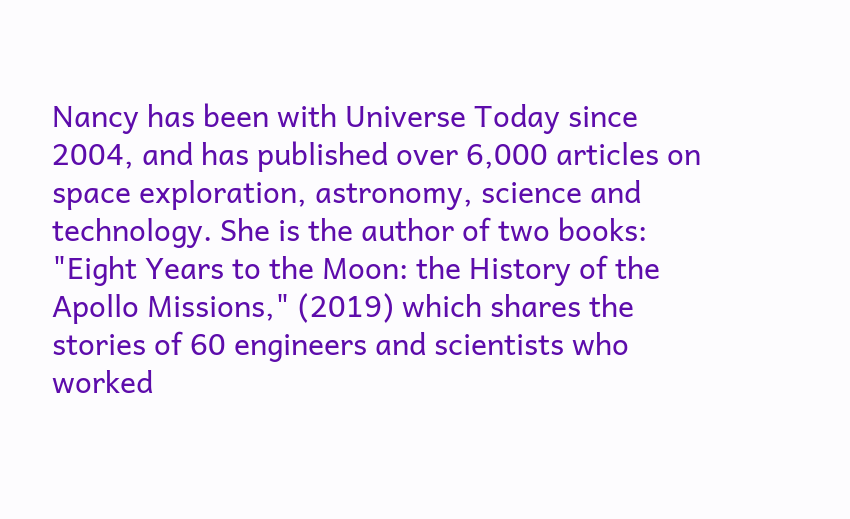Nancy has been with Universe Today since 2004, and has published over 6,000 articles on space exploration, astronomy, science and technology. She is the author of two books: "Eight Years to the Moon: the History of the Apollo Missions," (2019) which shares the stories of 60 engineers and scientists who worked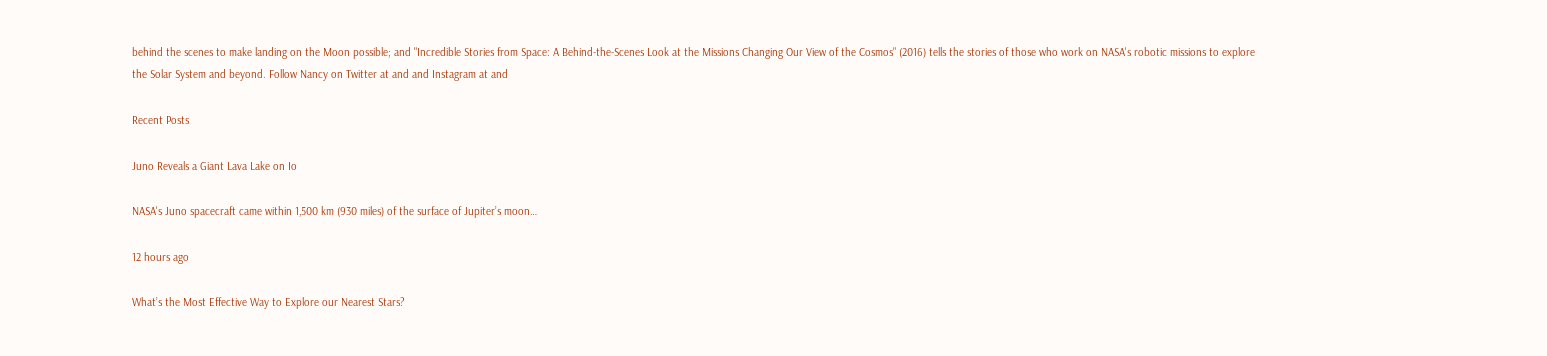behind the scenes to make landing on the Moon possible; and "Incredible Stories from Space: A Behind-the-Scenes Look at the Missions Changing Our View of the Cosmos" (2016) tells the stories of those who work on NASA's robotic missions to explore the Solar System and beyond. Follow Nancy on Twitter at and and Instagram at and

Recent Posts

Juno Reveals a Giant Lava Lake on Io

NASA's Juno spacecraft came within 1,500 km (930 miles) of the surface of Jupiter’s moon…

12 hours ago

What’s the Most Effective Way to Explore our Nearest Stars?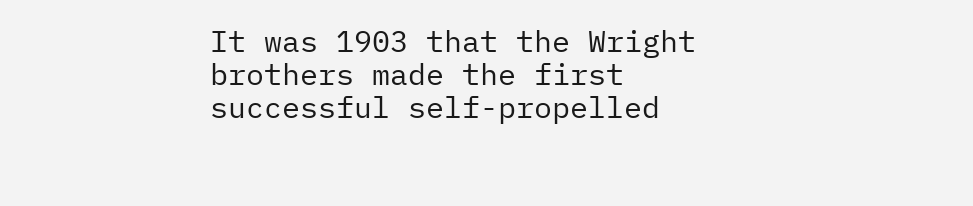It was 1903 that the Wright brothers made the first successful self-propelled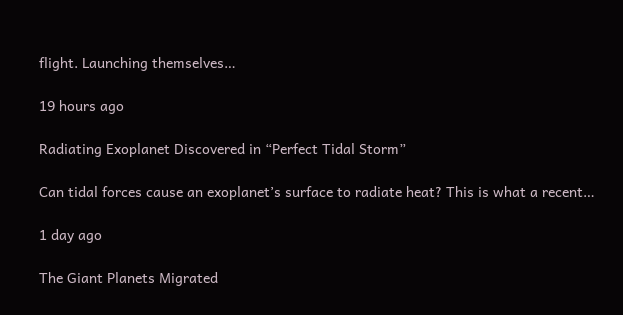flight. Launching themselves…

19 hours ago

Radiating Exoplanet Discovered in “Perfect Tidal Storm”

Can tidal forces cause an exoplanet’s surface to radiate heat? This is what a recent…

1 day ago

The Giant Planets Migrated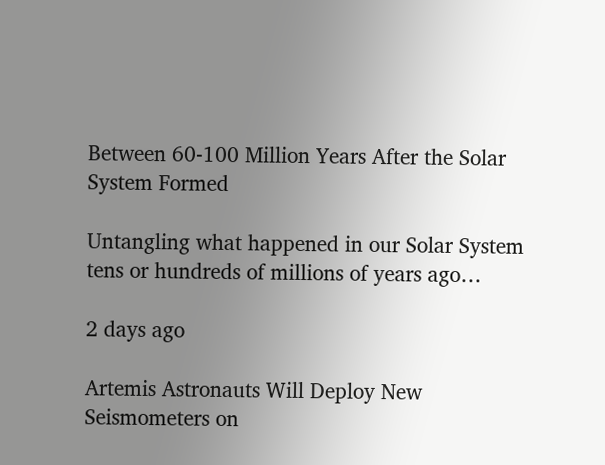Between 60-100 Million Years After the Solar System Formed

Untangling what happened in our Solar System tens or hundreds of millions of years ago…

2 days ago

Artemis Astronauts Will Deploy New Seismometers on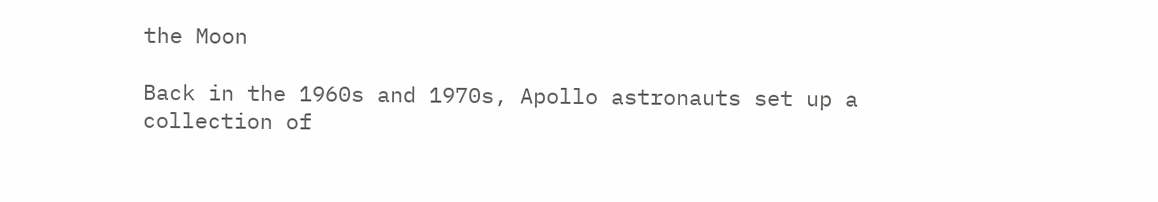the Moon

Back in the 1960s and 1970s, Apollo astronauts set up a collection of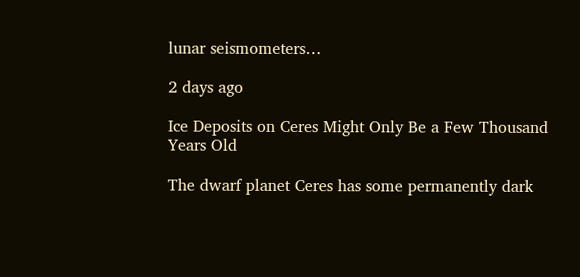lunar seismometers…

2 days ago

Ice Deposits on Ceres Might Only Be a Few Thousand Years Old

The dwarf planet Ceres has some permanently dark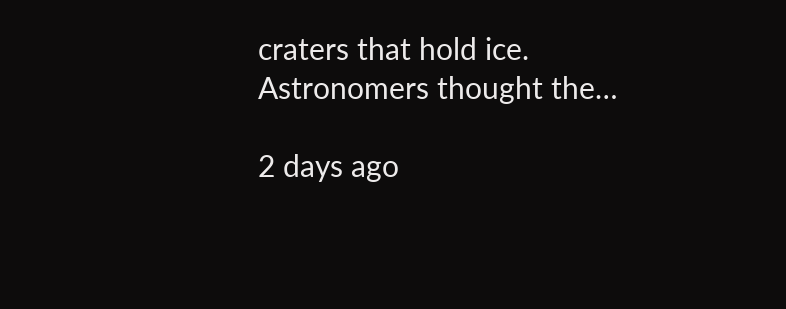craters that hold ice. Astronomers thought the…

2 days ago